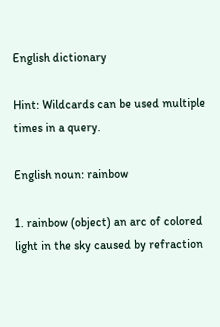English dictionary

Hint: Wildcards can be used multiple times in a query.

English noun: rainbow

1. rainbow (object) an arc of colored light in the sky caused by refraction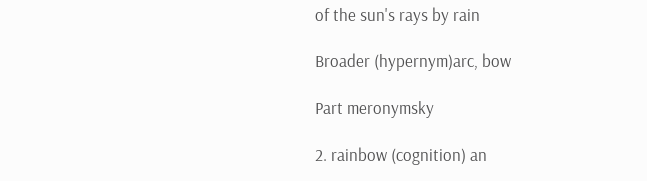of the sun's rays by rain

Broader (hypernym)arc, bow

Part meronymsky

2. rainbow (cognition) an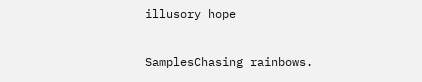illusory hope

SamplesChasing rainbows.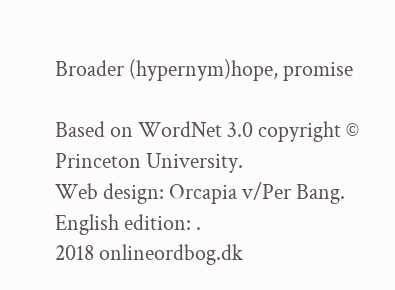Broader (hypernym)hope, promise

Based on WordNet 3.0 copyright © Princeton University.
Web design: Orcapia v/Per Bang. English edition: .
2018 onlineordbog.dk